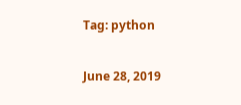Tag: python

June 28, 2019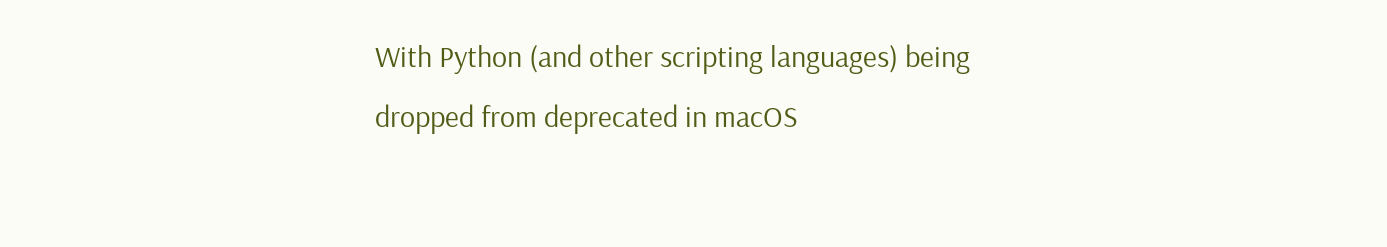With Python (and other scripting languages) being dropped from deprecated in macOS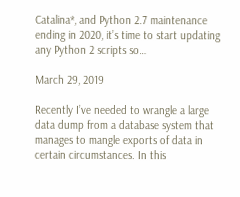Catalina*, and Python 2.7 maintenance ending in 2020, it’s time to start updating any Python 2 scripts so…

March 29, 2019

Recently I’ve needed to wrangle a large data dump from a database system that manages to mangle exports of data in certain circumstances. In this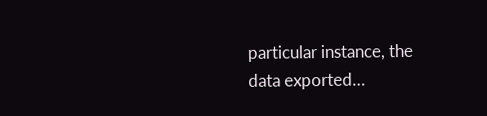particular instance, the data exported…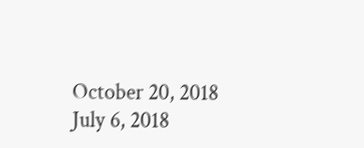October 20, 2018
July 6, 2018